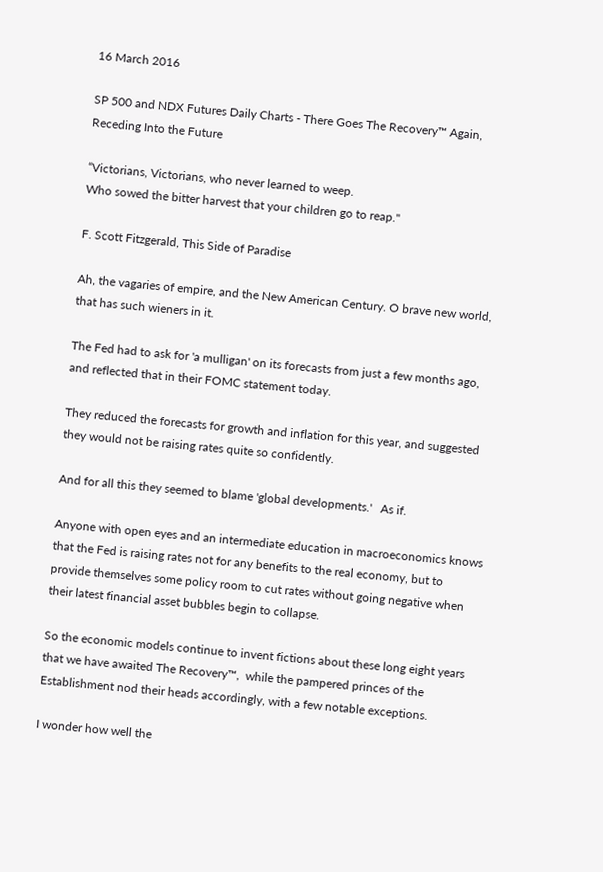16 March 2016

SP 500 and NDX Futures Daily Charts - There Goes The Recovery™ Again, Receding Into the Future

“Victorians, Victorians, who never learned to weep.
Who sowed the bitter harvest that your children go to reap."

F. Scott Fitzgerald, This Side of Paradise

Ah, the vagaries of empire, and the New American Century. O brave new world, that has such wieners in it.

The Fed had to ask for 'a mulligan' on its forecasts from just a few months ago, and reflected that in their FOMC statement today.

They reduced the forecasts for growth and inflation for this year, and suggested they would not be raising rates quite so confidently.

And for all this they seemed to blame 'global developments.'   As if.

Anyone with open eyes and an intermediate education in macroeconomics knows that the Fed is raising rates not for any benefits to the real economy, but to provide themselves some policy room to cut rates without going negative when their latest financial asset bubbles begin to collapse.

So the economic models continue to invent fictions about these long eight years that we have awaited The Recovery™,  while the pampered princes of the Establishment nod their heads accordingly, with a few notable exceptions.

I wonder how well the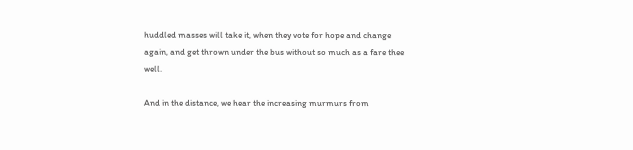huddled masses will take it, when they vote for hope and change again, and get thrown under the bus without so much as a fare thee well.

And in the distance, we hear the increasing murmurs from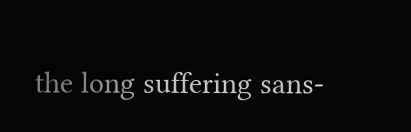the long suffering sans-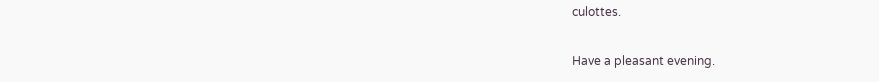culottes.

Have a pleasant evening.